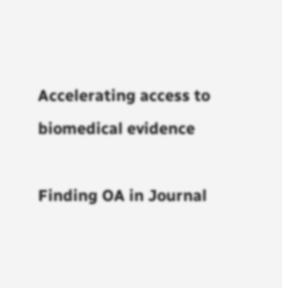Accelerating access to biomedical evidence

Finding OA in Journal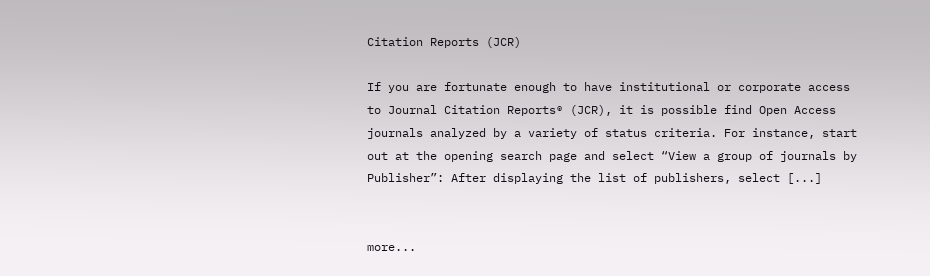Citation Reports (JCR)

If you are fortunate enough to have institutional or corporate access to Journal Citation Reports® (JCR), it is possible find Open Access journals analyzed by a variety of status criteria. For instance, start  out at the opening search page and select “View a group of journals by Publisher”: After displaying the list of publishers, select [...]


more...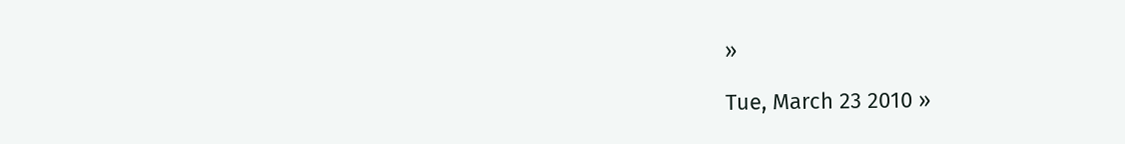»

Tue, March 23 2010 »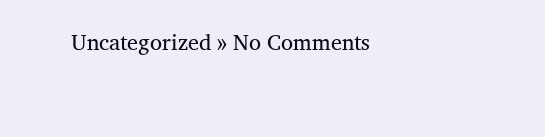Uncategorized » No Comments